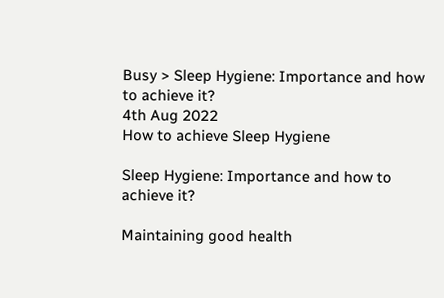Busy > Sleep Hygiene: Importance and how to achieve it?
4th Aug 2022
How to achieve Sleep Hygiene

Sleep Hygiene: Importance and how to achieve it?

Maintaining good health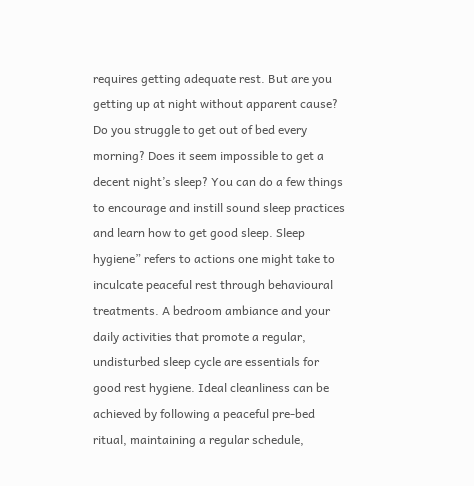requires getting adequate rest. But are you getting up at night without apparent cause? Do you struggle to get out of bed every morning? Does it seem impossible to get a decent night’s sleep? You can do a few things to encourage and instill sound sleep practices and learn how to get good sleep. Sleep hygiene” refers to actions one might take to inculcate peaceful rest through behavioural treatments. A bedroom ambiance and your daily activities that promote a regular, undisturbed sleep cycle are essentials for good rest hygiene. Ideal cleanliness can be achieved by following a peaceful pre-bed ritual, maintaining a regular schedule,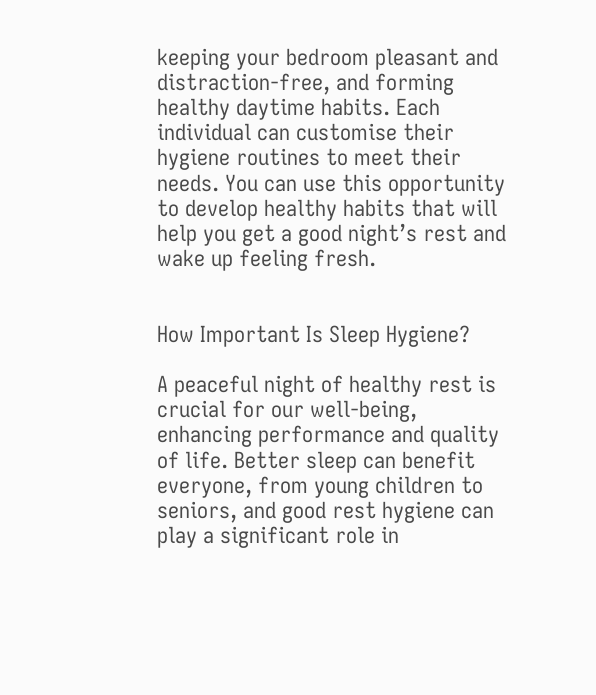keeping your bedroom pleasant and distraction-free, and forming healthy daytime habits. Each individual can customise their hygiene routines to meet their needs. You can use this opportunity to develop healthy habits that will help you get a good night’s rest and wake up feeling fresh.


How Important Is Sleep Hygiene?

A peaceful night of healthy rest is crucial for our well-being, enhancing performance and quality of life. Better sleep can benefit everyone, from young children to seniors, and good rest hygiene can play a significant role in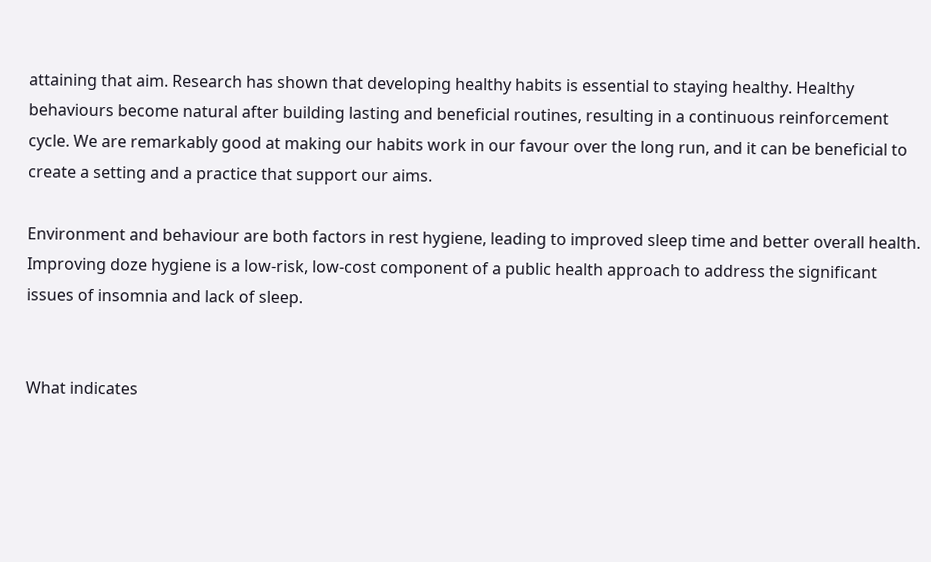attaining that aim. Research has shown that developing healthy habits is essential to staying healthy. Healthy behaviours become natural after building lasting and beneficial routines, resulting in a continuous reinforcement cycle. We are remarkably good at making our habits work in our favour over the long run, and it can be beneficial to create a setting and a practice that support our aims.

Environment and behaviour are both factors in rest hygiene, leading to improved sleep time and better overall health. Improving doze hygiene is a low-risk, low-cost component of a public health approach to address the significant issues of insomnia and lack of sleep.


What indicates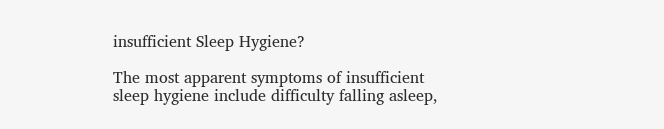insufficient Sleep Hygiene?

The most apparent symptoms of insufficient sleep hygiene include difficulty falling asleep,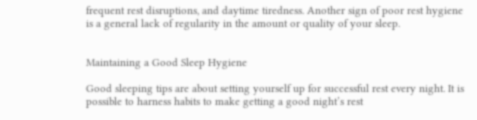frequent rest disruptions, and daytime tiredness. Another sign of poor rest hygiene is a general lack of regularity in the amount or quality of your sleep.


Maintaining a Good Sleep Hygiene

Good sleeping tips are about setting yourself up for successful rest every night. It is possible to harness habits to make getting a good night’s rest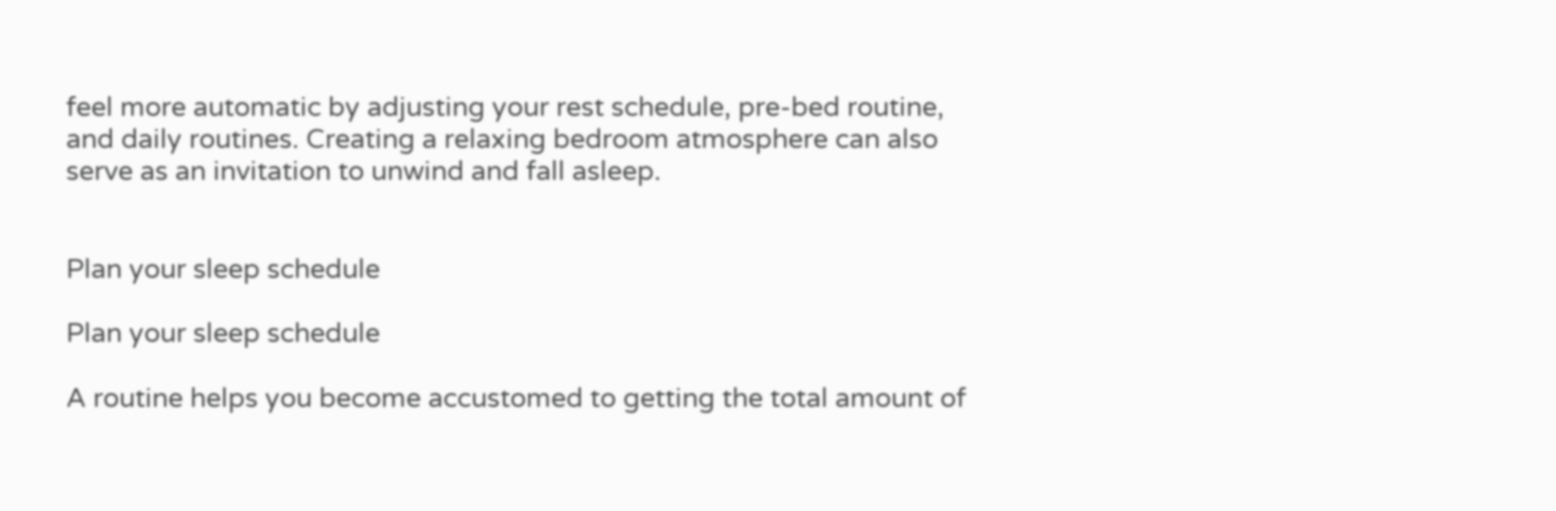feel more automatic by adjusting your rest schedule, pre-bed routine, and daily routines. Creating a relaxing bedroom atmosphere can also serve as an invitation to unwind and fall asleep.


Plan your sleep schedule

Plan your sleep schedule

A routine helps you become accustomed to getting the total amount of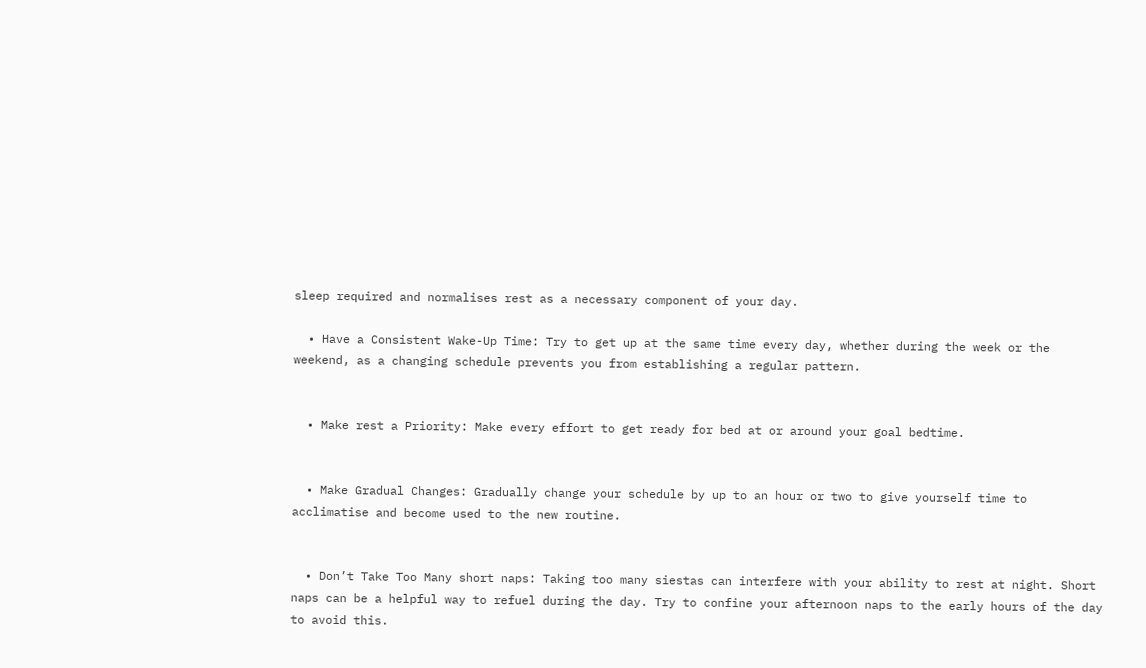sleep required and normalises rest as a necessary component of your day.

  • Have a Consistent Wake-Up Time: Try to get up at the same time every day, whether during the week or the weekend, as a changing schedule prevents you from establishing a regular pattern.


  • Make rest a Priority: Make every effort to get ready for bed at or around your goal bedtime.


  • Make Gradual Changes: Gradually change your schedule by up to an hour or two to give yourself time to acclimatise and become used to the new routine.


  • Don’t Take Too Many short naps: Taking too many siestas can interfere with your ability to rest at night. Short naps can be a helpful way to refuel during the day. Try to confine your afternoon naps to the early hours of the day to avoid this.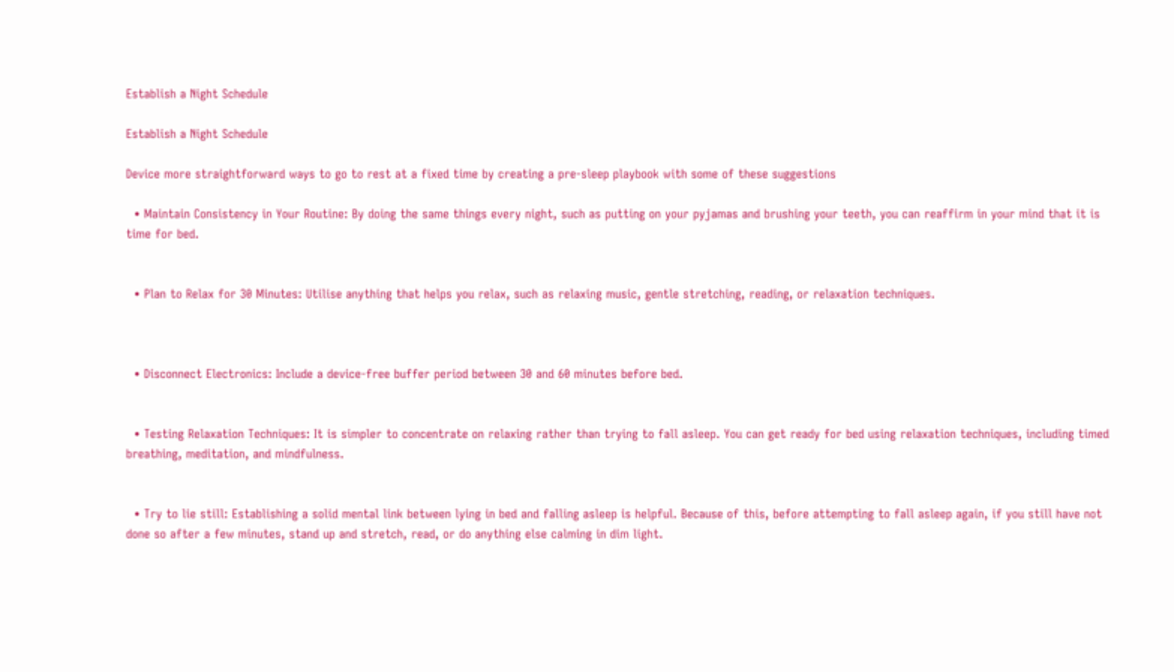Establish a Night Schedule

Establish a Night Schedule

Device more straightforward ways to go to rest at a fixed time by creating a pre-sleep playbook with some of these suggestions

  • Maintain Consistency in Your Routine: By doing the same things every night, such as putting on your pyjamas and brushing your teeth, you can reaffirm in your mind that it is time for bed.


  • Plan to Relax for 30 Minutes: Utilise anything that helps you relax, such as relaxing music, gentle stretching, reading, or relaxation techniques.



  • Disconnect Electronics: Include a device-free buffer period between 30 and 60 minutes before bed.


  • Testing Relaxation Techniques: It is simpler to concentrate on relaxing rather than trying to fall asleep. You can get ready for bed using relaxation techniques, including timed breathing, meditation, and mindfulness.


  • Try to lie still: Establishing a solid mental link between lying in bed and falling asleep is helpful. Because of this, before attempting to fall asleep again, if you still have not done so after a few minutes, stand up and stretch, read, or do anything else calming in dim light.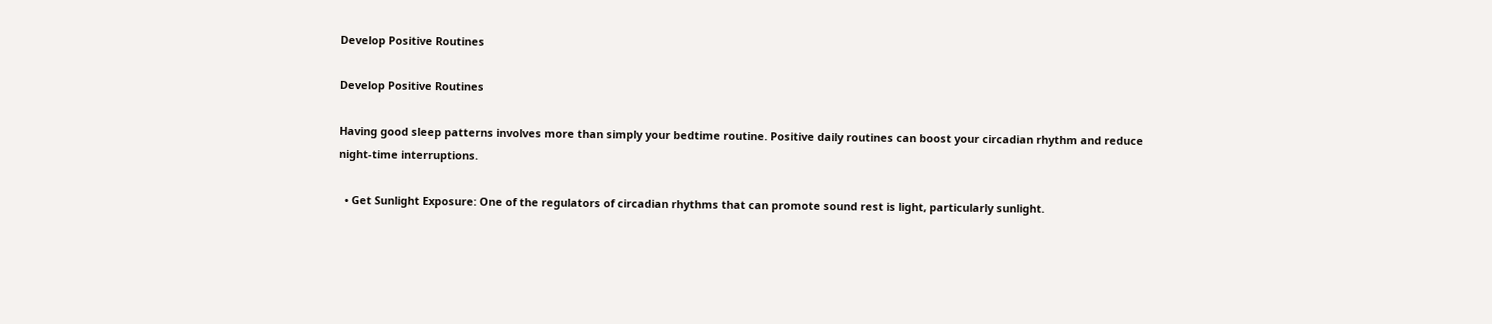Develop Positive Routines

Develop Positive Routines

Having good sleep patterns involves more than simply your bedtime routine. Positive daily routines can boost your circadian rhythm and reduce night-time interruptions.

  • Get Sunlight Exposure: One of the regulators of circadian rhythms that can promote sound rest is light, particularly sunlight.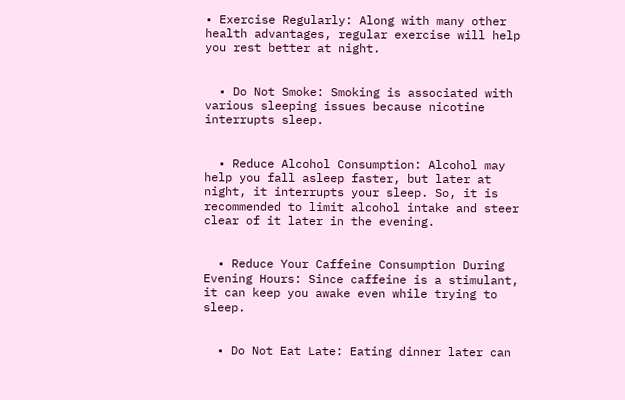• Exercise Regularly: Along with many other health advantages, regular exercise will help you rest better at night.


  • Do Not Smoke: Smoking is associated with various sleeping issues because nicotine interrupts sleep.


  • Reduce Alcohol Consumption: Alcohol may help you fall asleep faster, but later at night, it interrupts your sleep. So, it is recommended to limit alcohol intake and steer clear of it later in the evening.


  • Reduce Your Caffeine Consumption During Evening Hours: Since caffeine is a stimulant, it can keep you awake even while trying to sleep.


  • Do Not Eat Late: Eating dinner later can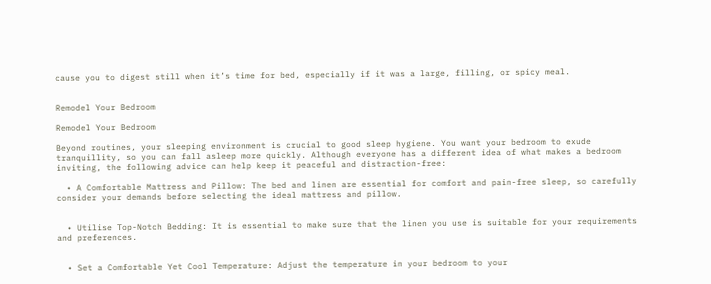cause you to digest still when it’s time for bed, especially if it was a large, filling, or spicy meal.


Remodel Your Bedroom

Remodel Your Bedroom

Beyond routines, your sleeping environment is crucial to good sleep hygiene. You want your bedroom to exude tranquillity, so you can fall asleep more quickly. Although everyone has a different idea of what makes a bedroom inviting, the following advice can help keep it peaceful and distraction-free:

  • A Comfortable Mattress and Pillow: The bed and linen are essential for comfort and pain-free sleep, so carefully consider your demands before selecting the ideal mattress and pillow.


  • Utilise Top-Notch Bedding: It is essential to make sure that the linen you use is suitable for your requirements and preferences.


  • Set a Comfortable Yet Cool Temperature: Adjust the temperature in your bedroom to your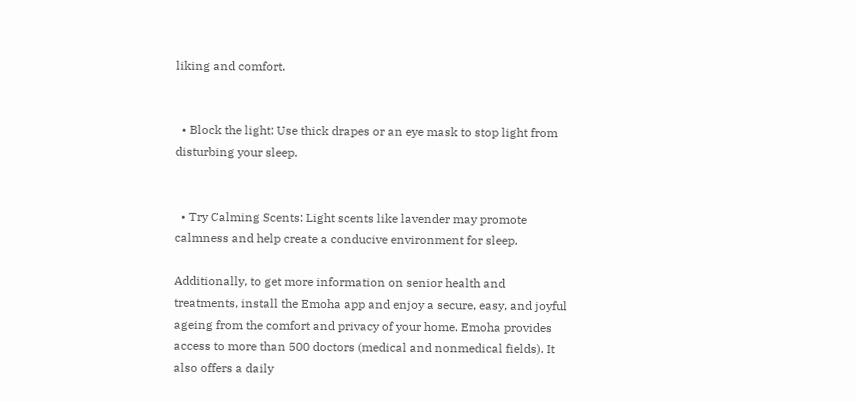liking and comfort.


  • Block the light: Use thick drapes or an eye mask to stop light from disturbing your sleep.


  • Try Calming Scents: Light scents like lavender may promote calmness and help create a conducive environment for sleep.

Additionally, to get more information on senior health and treatments, install the Emoha app and enjoy a secure, easy, and joyful ageing from the comfort and privacy of your home. Emoha provides access to more than 500 doctors (medical and nonmedical fields). It also offers a daily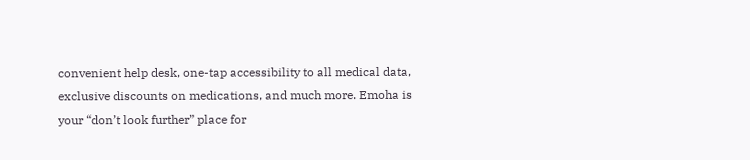convenient help desk, one-tap accessibility to all medical data, exclusive discounts on medications, and much more. Emoha is your “don’t look further” place for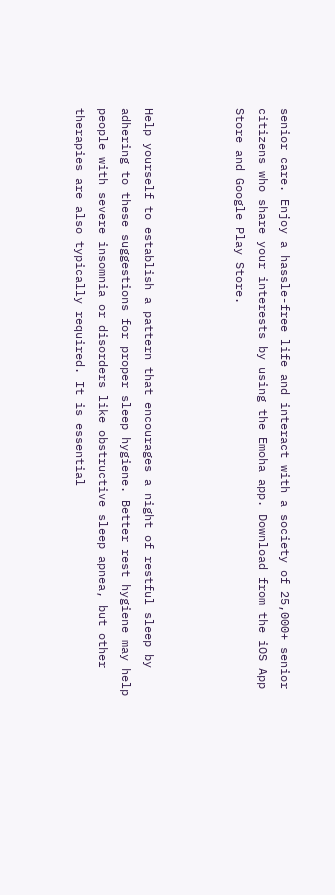senior care. Enjoy a hassle-free life and interact with a society of 25,000+ senior citizens who share your interests by using the Emoha app. Download from the iOS App Store and Google Play Store.



Help yourself to establish a pattern that encourages a night of restful sleep by adhering to these suggestions for proper sleep hygiene. Better rest hygiene may help people with severe insomnia or disorders like obstructive sleep apnea, but other therapies are also typically required. It is essential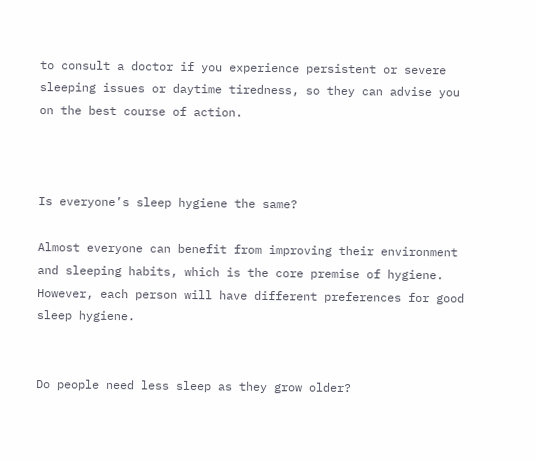to consult a doctor if you experience persistent or severe sleeping issues or daytime tiredness, so they can advise you on the best course of action.



Is everyone’s sleep hygiene the same?

Almost everyone can benefit from improving their environment and sleeping habits, which is the core premise of hygiene. However, each person will have different preferences for good sleep hygiene.


Do people need less sleep as they grow older?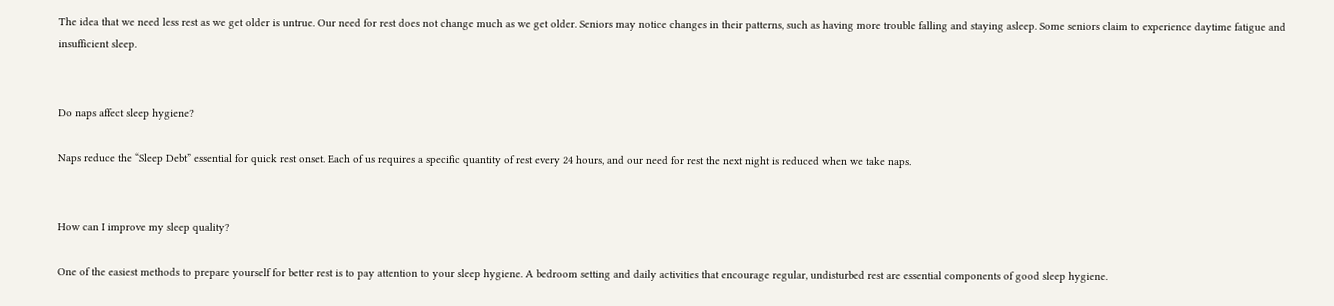The idea that we need less rest as we get older is untrue. Our need for rest does not change much as we get older. Seniors may notice changes in their patterns, such as having more trouble falling and staying asleep. Some seniors claim to experience daytime fatigue and insufficient sleep.


Do naps affect sleep hygiene?

Naps reduce the “Sleep Debt” essential for quick rest onset. Each of us requires a specific quantity of rest every 24 hours, and our need for rest the next night is reduced when we take naps.


How can I improve my sleep quality?

One of the easiest methods to prepare yourself for better rest is to pay attention to your sleep hygiene. A bedroom setting and daily activities that encourage regular, undisturbed rest are essential components of good sleep hygiene.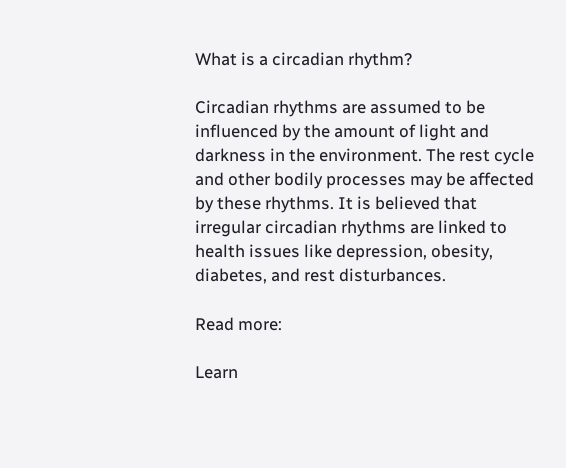What is a circadian rhythm?

Circadian rhythms are assumed to be influenced by the amount of light and darkness in the environment. The rest cycle and other bodily processes may be affected by these rhythms. It is believed that irregular circadian rhythms are linked to health issues like depression, obesity, diabetes, and rest disturbances.

Read more:

Learn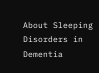About Sleeping Disorders in Dementia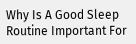Why Is A Good Sleep Routine Important For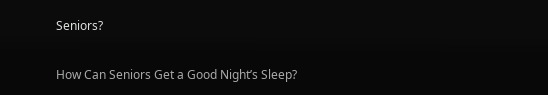Seniors?

How Can Seniors Get a Good Night’s Sleep?